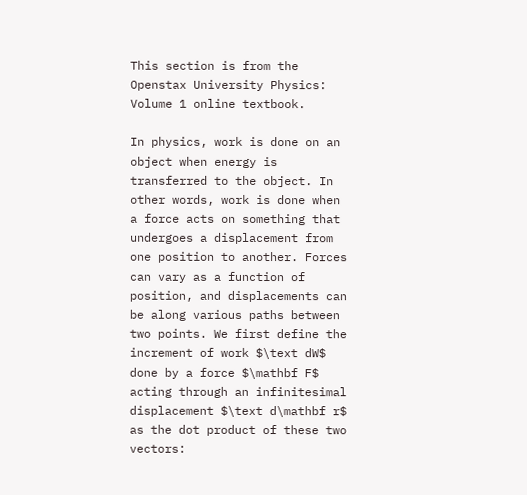This section is from the Openstax University Physics: Volume 1 online textbook.

In physics, work is done on an object when energy is transferred to the object. In other words, work is done when a force acts on something that undergoes a displacement from one position to another. Forces can vary as a function of position, and displacements can be along various paths between two points. We first define the increment of work $\text dW$ done by a force $\mathbf F$ acting through an infinitesimal displacement $\text d\mathbf r$ as the dot product of these two vectors: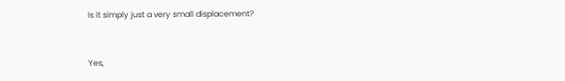Is it simply just a very small displacement?


Yes,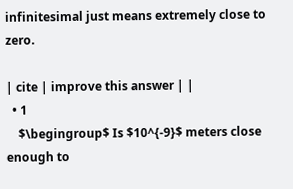infinitesimal just means extremely close to zero.

| cite | improve this answer | |
  • 1
    $\begingroup$ Is $10^{-9}$ meters close enough to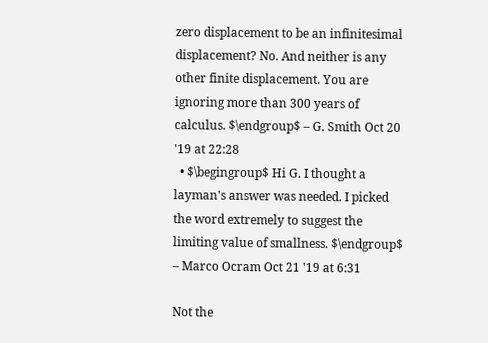zero displacement to be an infinitesimal displacement? No. And neither is any other finite displacement. You are ignoring more than 300 years of calculus. $\endgroup$ – G. Smith Oct 20 '19 at 22:28
  • $\begingroup$ Hi G. I thought a layman's answer was needed. I picked the word extremely to suggest the limiting value of smallness. $\endgroup$ – Marco Ocram Oct 21 '19 at 6:31

Not the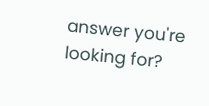answer you're looking for?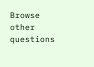Browse other questions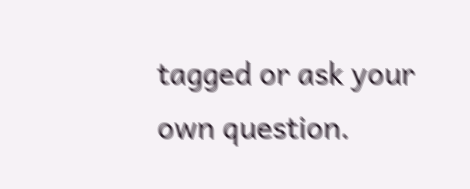tagged or ask your own question.